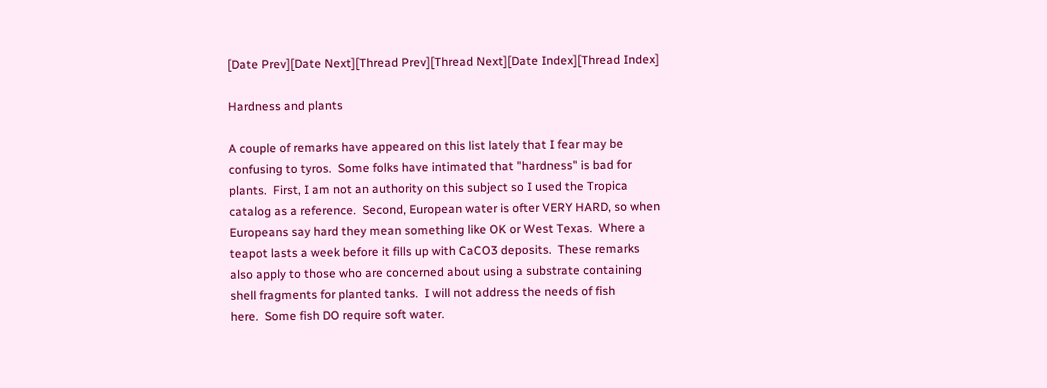[Date Prev][Date Next][Thread Prev][Thread Next][Date Index][Thread Index]

Hardness and plants

A couple of remarks have appeared on this list lately that I fear may be
confusing to tyros.  Some folks have intimated that "hardness" is bad for
plants.  First, I am not an authority on this subject so I used the Tropica
catalog as a reference.  Second, European water is ofter VERY HARD, so when
Europeans say hard they mean something like OK or West Texas.  Where a
teapot lasts a week before it fills up with CaCO3 deposits.  These remarks
also apply to those who are concerned about using a substrate containing
shell fragments for planted tanks.  I will not address the needs of fish
here.  Some fish DO require soft water.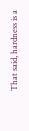That said, hardness is a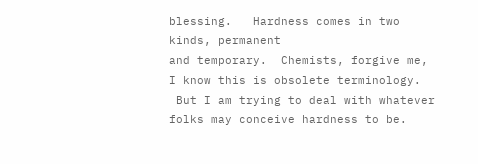blessing.   Hardness comes in two kinds, permanent
and temporary.  Chemists, forgive me, I know this is obsolete terminology.
 But I am trying to deal with whatever folks may conceive hardness to be.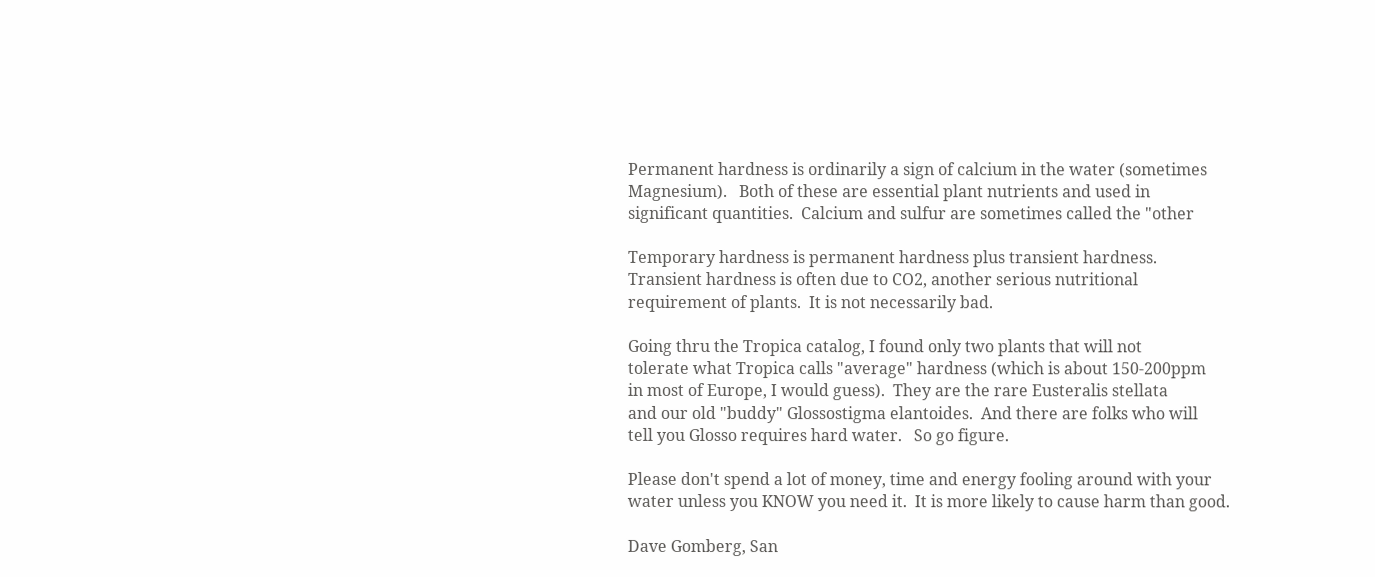Permanent hardness is ordinarily a sign of calcium in the water (sometimes
Magnesium).   Both of these are essential plant nutrients and used in
significant quantities.  Calcium and sulfur are sometimes called the "other

Temporary hardness is permanent hardness plus transient hardness.
Transient hardness is often due to CO2, another serious nutritional
requirement of plants.  It is not necessarily bad.

Going thru the Tropica catalog, I found only two plants that will not
tolerate what Tropica calls "average" hardness (which is about 150-200ppm
in most of Europe, I would guess).  They are the rare Eusteralis stellata
and our old "buddy" Glossostigma elantoides.  And there are folks who will
tell you Glosso requires hard water.   So go figure.

Please don't spend a lot of money, time and energy fooling around with your
water unless you KNOW you need it.  It is more likely to cause harm than good.

Dave Gomberg, San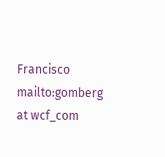Francisco            mailto:gomberg at wcf_com